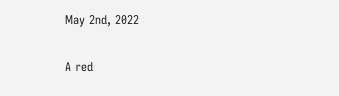May 2nd, 2022

A red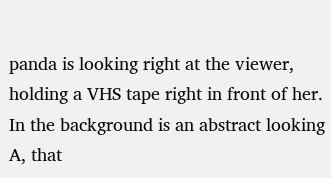panda is looking right at the viewer, holding a VHS tape right in front of her. In the background is an abstract looking A, that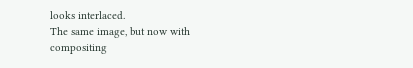looks interlaced.
The same image, but now with compositing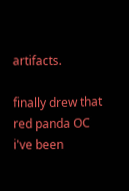artifacts.

finally drew that red panda OC i've been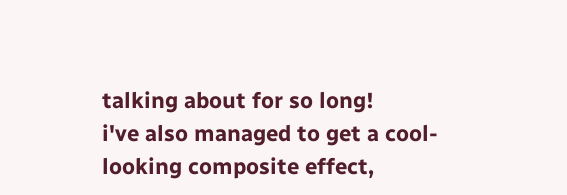talking about for so long!
i've also managed to get a cool-looking composite effect,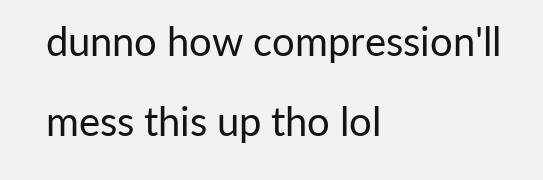dunno how compression'll mess this up tho lol